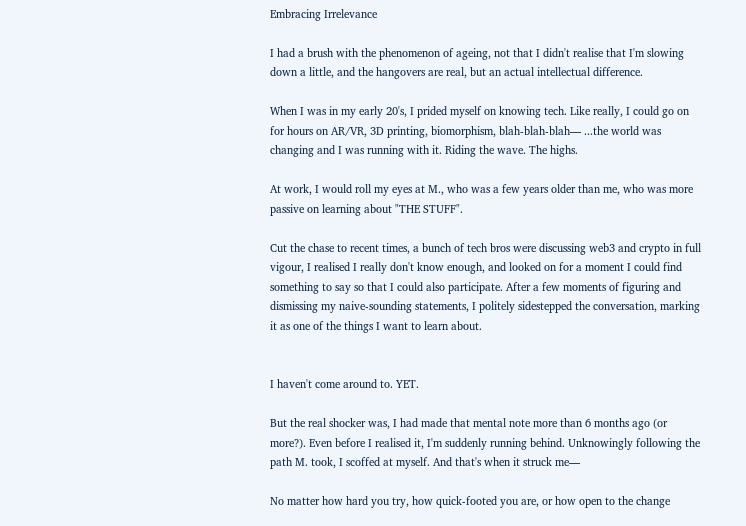Embracing Irrelevance

I had a brush with the phenomenon of ageing, not that I didn't realise that I'm slowing down a little, and the hangovers are real, but an actual intellectual difference.

When I was in my early 20's, I prided myself on knowing tech. Like really, I could go on for hours on AR/VR, 3D printing, biomorphism, blah-blah-blah— ...the world was changing and I was running with it. Riding the wave. The highs.

At work, I would roll my eyes at M., who was a few years older than me, who was more passive on learning about "THE STUFF".

Cut the chase to recent times, a bunch of tech bros were discussing web3 and crypto in full vigour, I realised I really don't know enough, and looked on for a moment I could find something to say so that I could also participate. After a few moments of figuring and dismissing my naive-sounding statements, I politely sidestepped the conversation, marking it as one of the things I want to learn about.


I haven't come around to. YET.

But the real shocker was, I had made that mental note more than 6 months ago (or more?). Even before I realised it, I'm suddenly running behind. Unknowingly following the path M. took, I scoffed at myself. And that's when it struck me—

No matter how hard you try, how quick-footed you are, or how open to the change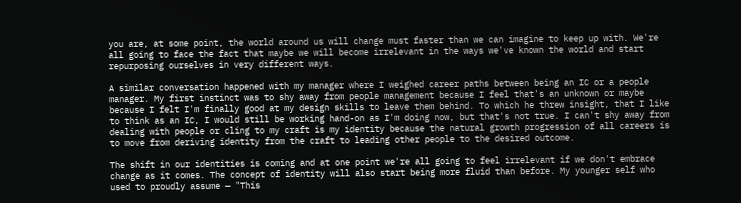you are, at some point, the world around us will change must faster than we can imagine to keep up with. We're all going to face the fact that maybe we will become irrelevant in the ways we've known the world and start repurposing ourselves in very different ways.

A similar conversation happened with my manager where I weighed career paths between being an IC or a people manager. My first instinct was to shy away from people management because I feel that's an unknown or maybe because I felt I'm finally good at my design skills to leave them behind. To which he threw insight, that I like to think as an IC, I would still be working hand-on as I'm doing now, but that's not true. I can't shy away from dealing with people or cling to my craft is my identity because the natural growth progression of all careers is to move from deriving identity from the craft to leading other people to the desired outcome.

The shift in our identities is coming and at one point we're all going to feel irrelevant if we don't embrace change as it comes. The concept of identity will also start being more fluid than before. My younger self who used to proudly assume — "This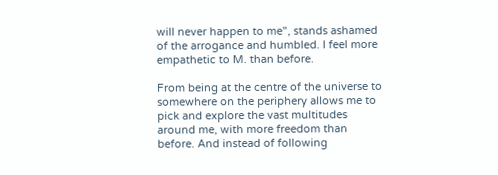will never happen to me", stands ashamed of the arrogance and humbled. I feel more empathetic to M. than before.

From being at the centre of the universe to somewhere on the periphery allows me to pick and explore the vast multitudes around me, with more freedom than before. And instead of following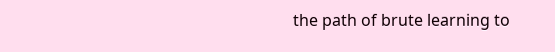the path of brute learning to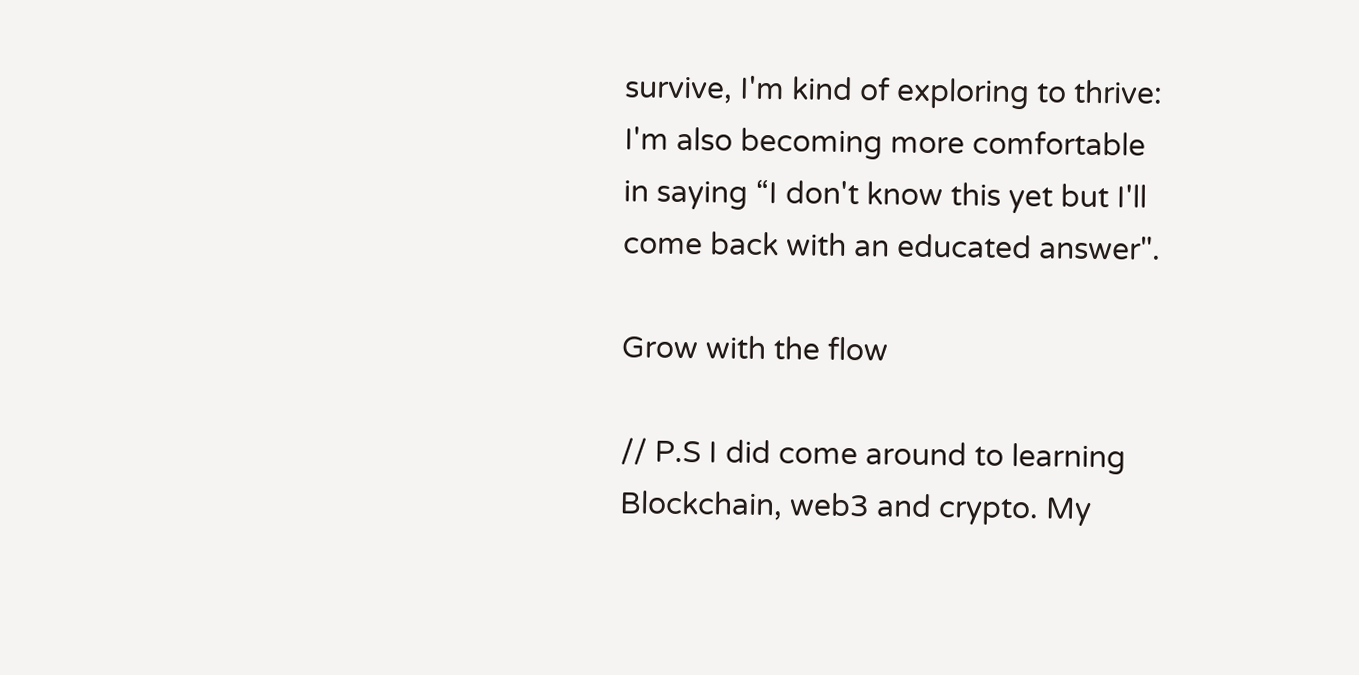survive, I'm kind of exploring to thrive: I'm also becoming more comfortable in saying “I don't know this yet but I'll come back with an educated answer".

Grow with the flow

// P.S I did come around to learning Blockchain, web3 and crypto. My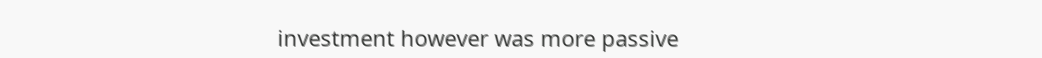investment however was more passive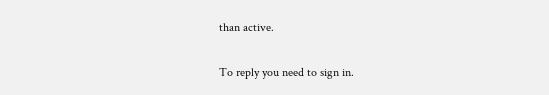than active.


To reply you need to sign in.